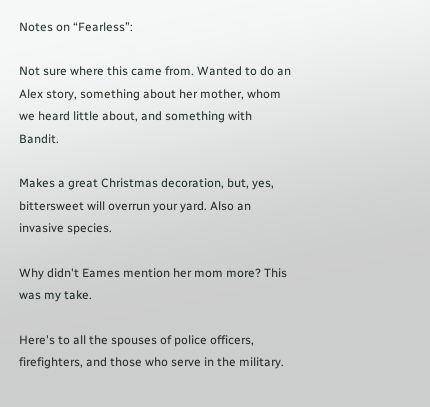Notes on “Fearless”:

Not sure where this came from. Wanted to do an Alex story, something about her mother, whom we heard little about, and something with Bandit.

Makes a great Christmas decoration, but, yes, bittersweet will overrun your yard. Also an invasive species.

Why didn't Eames mention her mom more? This was my take.

Here's to all the spouses of police officers, firefighters, and those who serve in the military.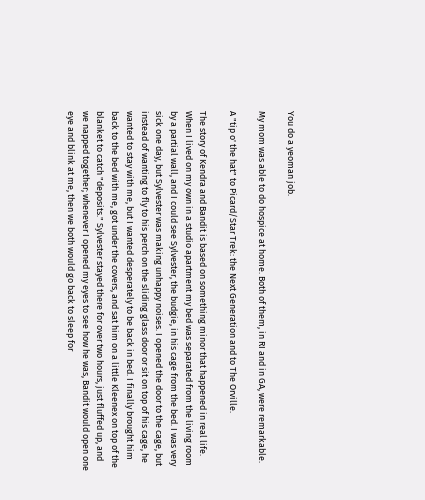You do a yeoman job.

My mom was able to do hospice at home. Both of them, in RI and in GA, were remarkable.

A "tip o' the hat" to Picard/Star Trek: the Next Generation and to The Orville.

The story of Kendra and Bandit is based on something minor that happened in real life. When I lived on my own in a studio apartment my bed was separated from the living room by a partial wall, and I could see Sylvester, the budgie, in his cage from the bed. I was very sick one day, but Sylvester was making unhappy noises. I opened the door to the cage, but instead of wanting to fly to his perch on the sliding glass door or sit on top of his cage, he wanted to stay with me, but I wanted desperately to be back in bed. I finally brought him back to the bed with me, got under the covers, and sat him on a little Kleenex on top of the blanket to catch "deposits." Sylvester stayed there for over two hours, just fluffed up, and we napped together; whenever I opened my eyes to see how he was, Bandit would open one eye and blink at me, then we both would go back to sleep for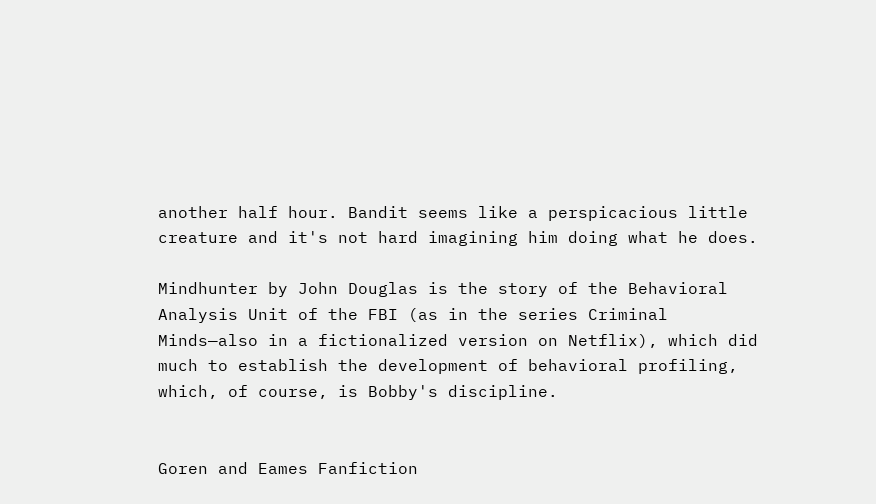another half hour. Bandit seems like a perspicacious little creature and it's not hard imagining him doing what he does.

Mindhunter by John Douglas is the story of the Behavioral Analysis Unit of the FBI (as in the series Criminal Minds—also in a fictionalized version on Netflix), which did much to establish the development of behavioral profiling, which, of course, is Bobby's discipline.


Goren and Eames Fanfiction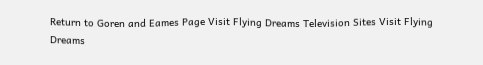Return to Goren and Eames Page Visit Flying Dreams Television Sites Visit Flying Dreams